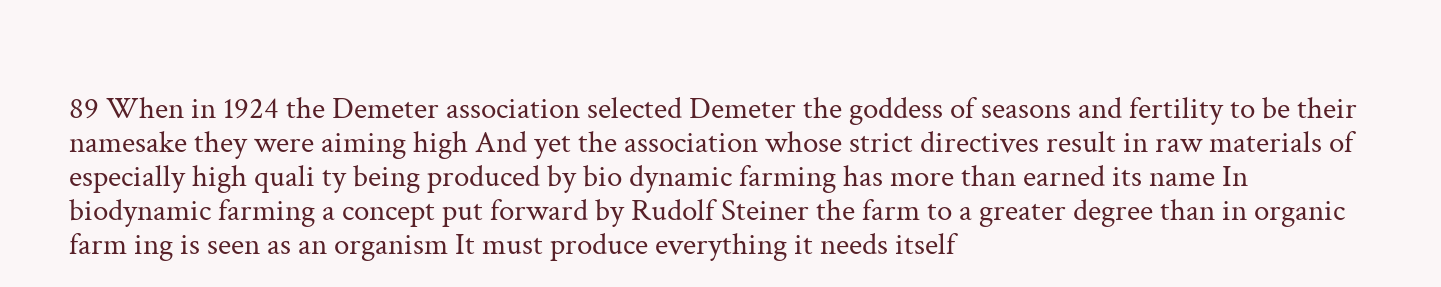89 When in 1924 the Demeter association selected Demeter the goddess of seasons and fertility to be their namesake they were aiming high And yet the association whose strict directives result in raw materials of especially high quali ty being produced by bio dynamic farming has more than earned its name In biodynamic farming a concept put forward by Rudolf Steiner the farm to a greater degree than in organic farm ing is seen as an organism It must produce everything it needs itself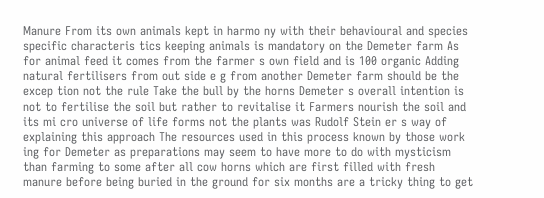Manure From its own animals kept in harmo ny with their behavioural and species specific characteris tics keeping animals is mandatory on the Demeter farm As for animal feed it comes from the farmer s own field and is 100 organic Adding natural fertilisers from out side e g from another Demeter farm should be the excep tion not the rule Take the bull by the horns Demeter s overall intention is not to fertilise the soil but rather to revitalise it Farmers nourish the soil and its mi cro universe of life forms not the plants was Rudolf Stein er s way of explaining this approach The resources used in this process known by those work ing for Demeter as preparations may seem to have more to do with mysticism than farming to some after all cow horns which are first filled with fresh manure before being buried in the ground for six months are a tricky thing to get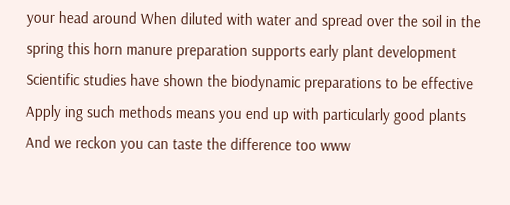your head around When diluted with water and spread over the soil in the spring this horn manure preparation supports early plant development Scientific studies have shown the biodynamic preparations to be effective Apply ing such methods means you end up with particularly good plants And we reckon you can taste the difference too www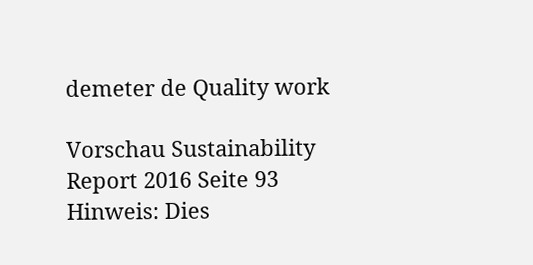demeter de Quality work

Vorschau Sustainability Report 2016 Seite 93
Hinweis: Dies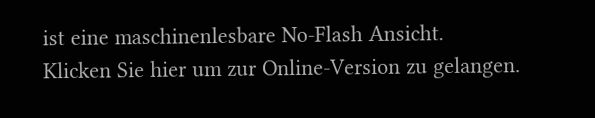ist eine maschinenlesbare No-Flash Ansicht.
Klicken Sie hier um zur Online-Version zu gelangen.